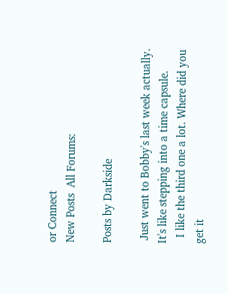or Connect
New Posts  All Forums:

Posts by Darkside

 Just went to Bobby's last week actually. It's like stepping into a time capsule.
  I like the third one a lot. Where did you get it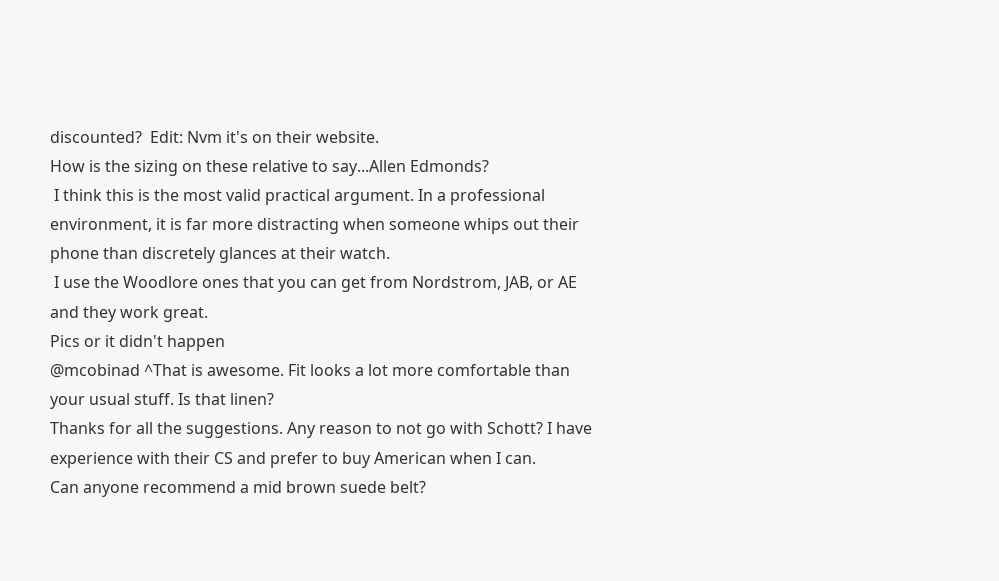discounted?  Edit: Nvm it's on their website.
How is the sizing on these relative to say...Allen Edmonds?
 I think this is the most valid practical argument. In a professional environment, it is far more distracting when someone whips out their phone than discretely glances at their watch.
 I use the Woodlore ones that you can get from Nordstrom, JAB, or AE and they work great.
Pics or it didn't happen
@mcobinad ^That is awesome. Fit looks a lot more comfortable than your usual stuff. Is that linen?
Thanks for all the suggestions. Any reason to not go with Schott? I have experience with their CS and prefer to buy American when I can.
Can anyone recommend a mid brown suede belt?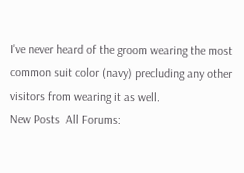I've never heard of the groom wearing the most common suit color (navy) precluding any other visitors from wearing it as well.
New Posts  All Forums: